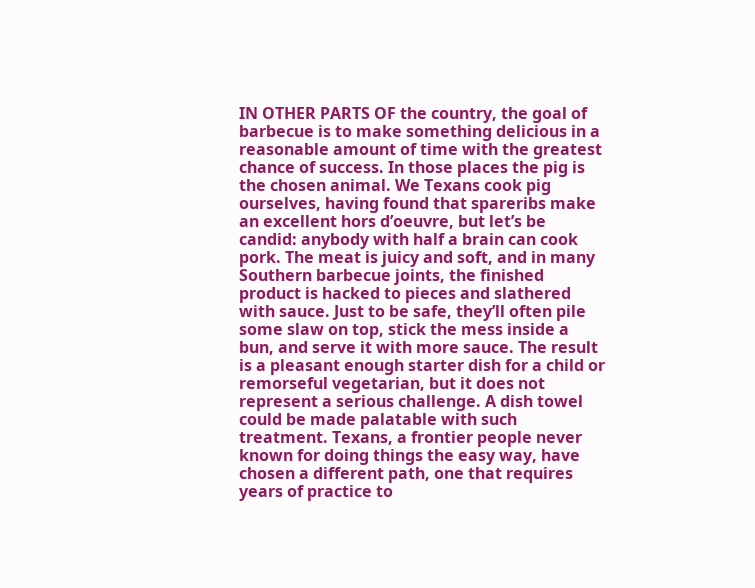IN OTHER PARTS OF the country, the goal of barbecue is to make something delicious in a reasonable amount of time with the greatest chance of success. In those places the pig is the chosen animal. We Texans cook pig ourselves, having found that spareribs make an excellent hors d’oeuvre, but let’s be candid: anybody with half a brain can cook pork. The meat is juicy and soft, and in many Southern barbecue joints, the finished product is hacked to pieces and slathered with sauce. Just to be safe, they’ll often pile some slaw on top, stick the mess inside a bun, and serve it with more sauce. The result is a pleasant enough starter dish for a child or remorseful vegetarian, but it does not represent a serious challenge. A dish towel could be made palatable with such treatment. Texans, a frontier people never known for doing things the easy way, have
chosen a different path, one that requires years of practice to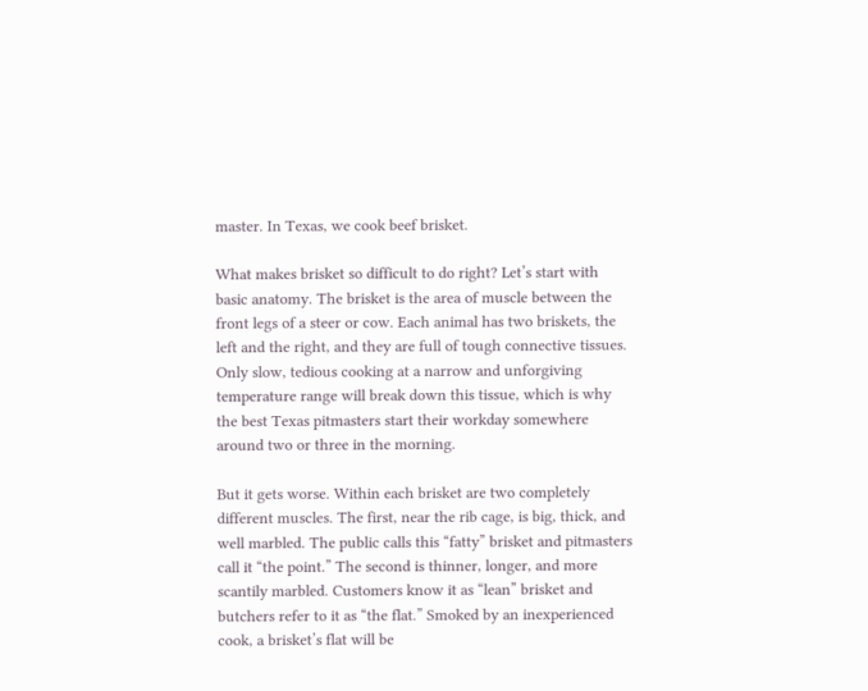master. In Texas, we cook beef brisket.

What makes brisket so difficult to do right? Let’s start with basic anatomy. The brisket is the area of muscle between the front legs of a steer or cow. Each animal has two briskets, the left and the right, and they are full of tough connective tissues. Only slow, tedious cooking at a narrow and unforgiving temperature range will break down this tissue, which is why the best Texas pitmasters start their workday somewhere around two or three in the morning.

But it gets worse. Within each brisket are two completely different muscles. The first, near the rib cage, is big, thick, and well marbled. The public calls this “fatty” brisket and pitmasters call it “the point.” The second is thinner, longer, and more scantily marbled. Customers know it as “lean” brisket and butchers refer to it as “the flat.” Smoked by an inexperienced cook, a brisket’s flat will be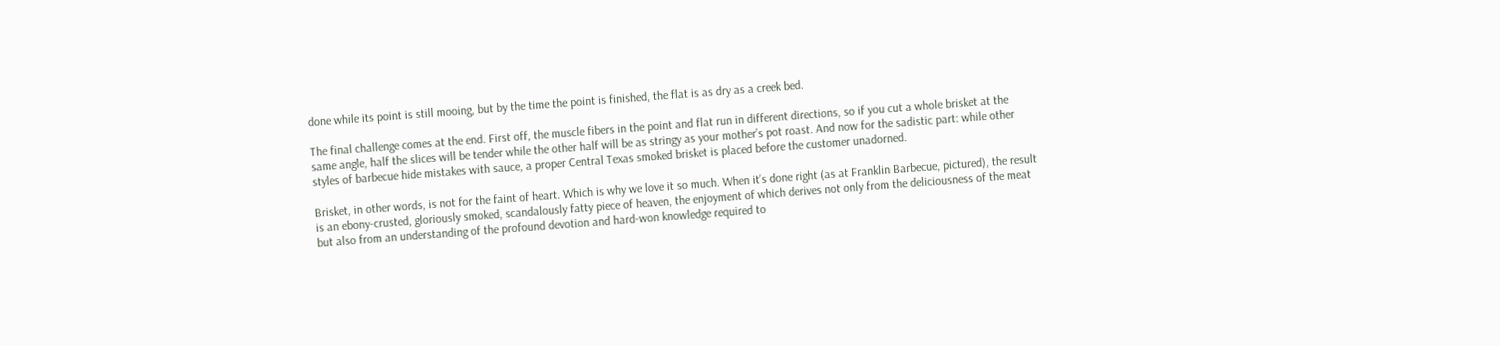done while its point is still mooing, but by the time the point is finished, the flat is as dry as a creek bed.

The final challenge comes at the end. First off, the muscle fibers in the point and flat run in different directions, so if you cut a whole brisket at the same angle, half the slices will be tender while the other half will be as stringy as your mother’s pot roast. And now for the sadistic part: while other styles of barbecue hide mistakes with sauce, a proper Central Texas smoked brisket is placed before the customer unadorned.

Brisket, in other words, is not for the faint of heart. Which is why we love it so much. When it’s done right (as at Franklin Barbecue, pictured), the result is an ebony-crusted, gloriously smoked, scandalously fatty piece of heaven, the enjoyment of which derives not only from the deliciousness of the meat but also from an understanding of the profound devotion and hard-won knowledge required to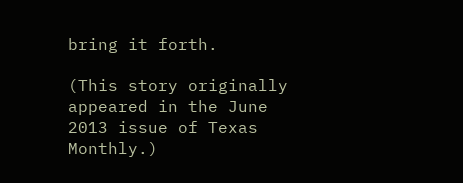bring it forth.

(This story originally appeared in the June 2013 issue of Texas Monthly.)